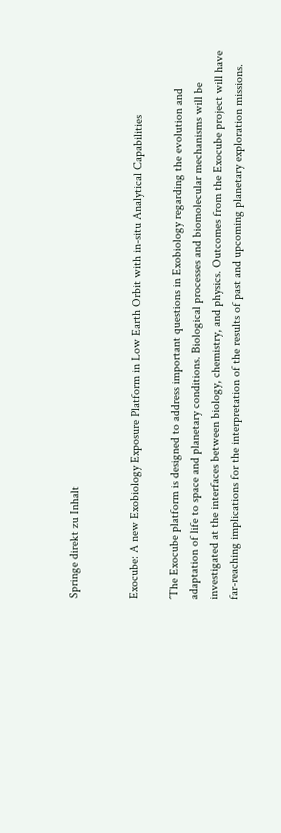Springe direkt zu Inhalt


Exocube: A new Exobiology Exposure Platform in Low Earth Orbit with in-situ Analytical Capabilities

´The Exocube platform is designed to address important questions in Exobiology regarding the evolution and adaptation of life to space and planetary conditions. Biological processes and biomolecular mechanisms will be investigated at the interfaces between biology, chemistry, and physics. Outcomes from the Exocube project will have far-reaching implications for the interpretation of the results of past and upcoming planetary exploration missions.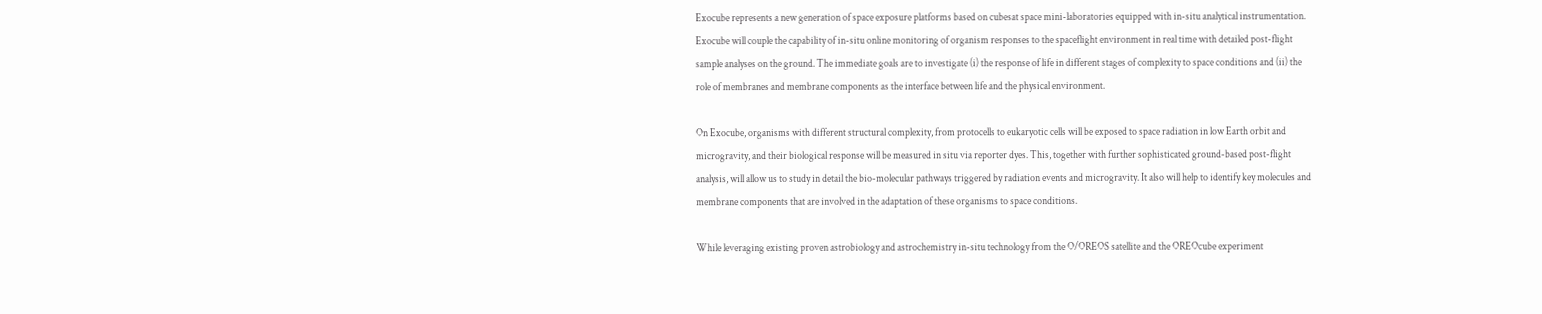Exocube represents a new generation of space exposure platforms based on cubesat space mini-laboratories equipped with in-situ analytical instrumentation. Exocube will couple the capability of in-situ online monitoring of organism responses to the spaceflight environment in real time with detailed post-flight sample analyses on the ground. The immediate goals are to investigate (i) the response of life in different stages of complexity to space conditions and (ii) the role of membranes and membrane components as the interface between life and the physical environment.

On Exocube, organisms with different structural complexity, from protocells to eukaryotic cells will be exposed to space radiation in low Earth orbit and microgravity, and their biological response will be measured in situ via reporter dyes. This, together with further sophisticated ground-based post-flight analysis, will allow us to study in detail the bio-molecular pathways triggered by radiation events and microgravity. It also will help to identify key molecules and membrane components that are involved in the adaptation of these organisms to space conditions.

While leveraging existing proven astrobiology and astrochemistry in-situ technology from the O/OREOS satellite and the OREOcube experiment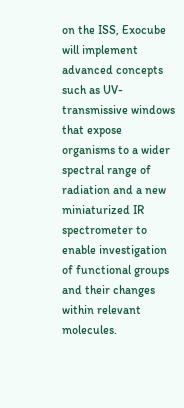on the ISS, Exocube will implement advanced concepts such as UV-transmissive windows that expose organisms to a wider spectral range of radiation and a new miniaturized IR spectrometer to enable investigation of functional groups and their changes within relevant molecules.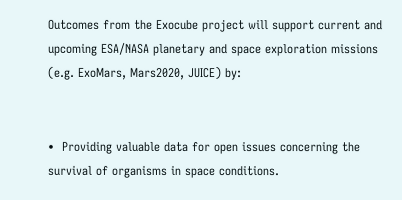Outcomes from the Exocube project will support current and upcoming ESA/NASA planetary and space exploration missions (e.g. ExoMars, Mars2020, JUICE) by:


•  Providing valuable data for open issues concerning the survival of organisms in space conditions.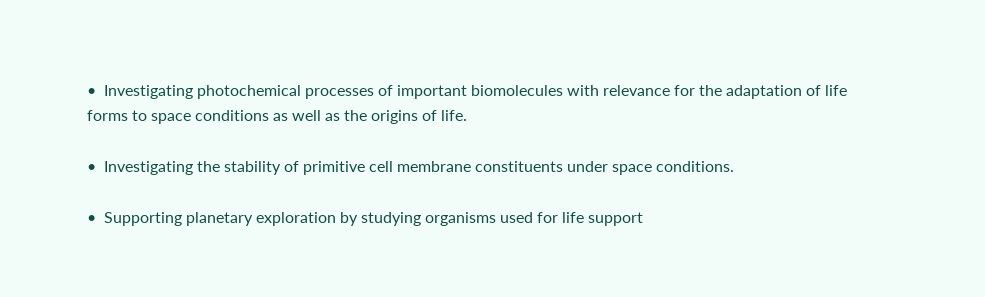•  Investigating photochemical processes of important biomolecules with relevance for the adaptation of life forms to space conditions as well as the origins of life.

•  Investigating the stability of primitive cell membrane constituents under space conditions.

•  Supporting planetary exploration by studying organisms used for life support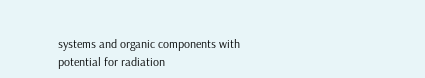systems and organic components with potential for radiation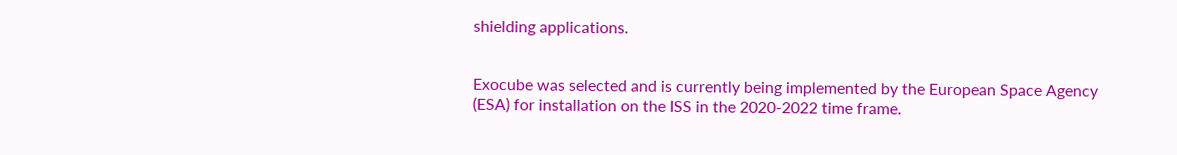shielding applications.


Exocube was selected and is currently being implemented by the European Space Agency (ESA) for installation on the ISS in the 2020-2022 time frame.